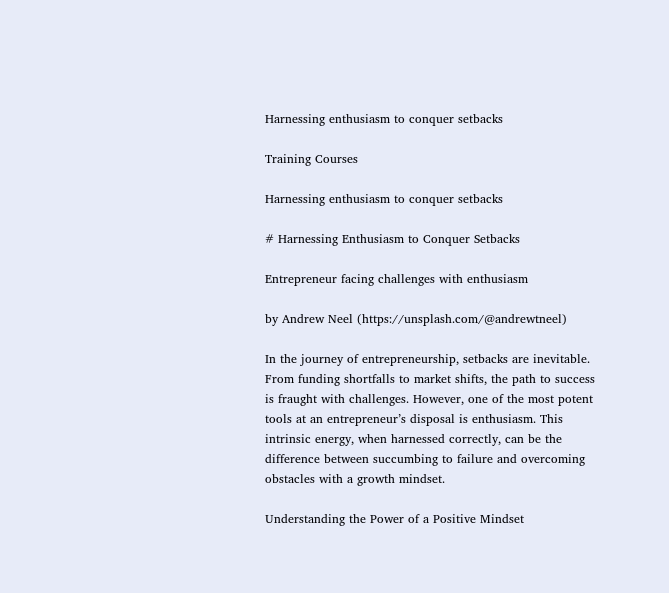Harnessing enthusiasm to conquer setbacks

Training Courses

Harnessing enthusiasm to conquer setbacks

# Harnessing Enthusiasm to Conquer Setbacks

Entrepreneur facing challenges with enthusiasm

by Andrew Neel (https://unsplash.com/@andrewtneel)

In the journey of entrepreneurship, setbacks are inevitable. From funding shortfalls to market shifts, the path to success is fraught with challenges. However, one of the most potent tools at an entrepreneur’s disposal is enthusiasm. This intrinsic energy, when harnessed correctly, can be the difference between succumbing to failure and overcoming obstacles with a growth mindset.

Understanding the Power of a Positive Mindset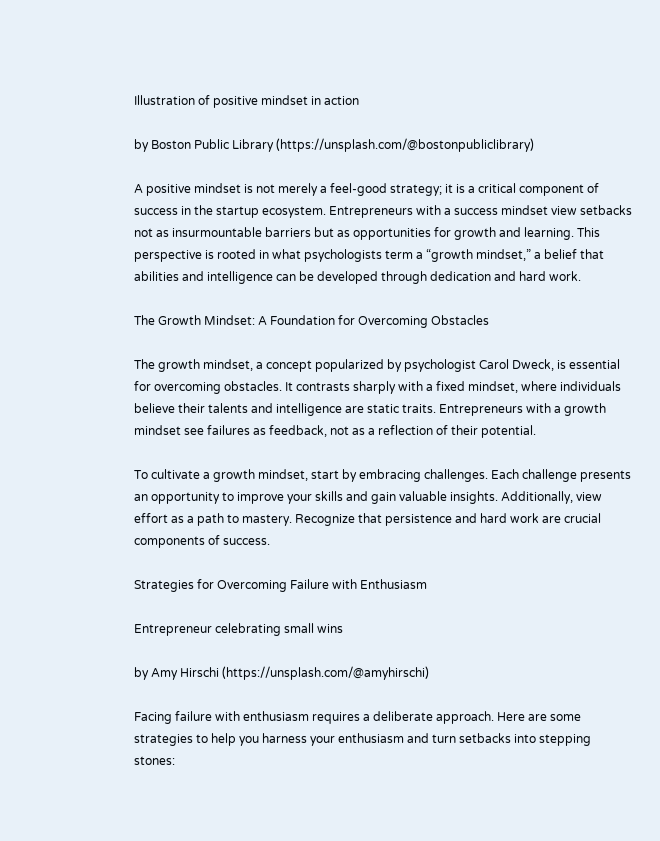Illustration of positive mindset in action

by Boston Public Library (https://unsplash.com/@bostonpubliclibrary)

A positive mindset is not merely a feel-good strategy; it is a critical component of success in the startup ecosystem. Entrepreneurs with a success mindset view setbacks not as insurmountable barriers but as opportunities for growth and learning. This perspective is rooted in what psychologists term a “growth mindset,” a belief that abilities and intelligence can be developed through dedication and hard work.

The Growth Mindset: A Foundation for Overcoming Obstacles

The growth mindset, a concept popularized by psychologist Carol Dweck, is essential for overcoming obstacles. It contrasts sharply with a fixed mindset, where individuals believe their talents and intelligence are static traits. Entrepreneurs with a growth mindset see failures as feedback, not as a reflection of their potential.

To cultivate a growth mindset, start by embracing challenges. Each challenge presents an opportunity to improve your skills and gain valuable insights. Additionally, view effort as a path to mastery. Recognize that persistence and hard work are crucial components of success.

Strategies for Overcoming Failure with Enthusiasm

Entrepreneur celebrating small wins

by Amy Hirschi (https://unsplash.com/@amyhirschi)

Facing failure with enthusiasm requires a deliberate approach. Here are some strategies to help you harness your enthusiasm and turn setbacks into stepping stones: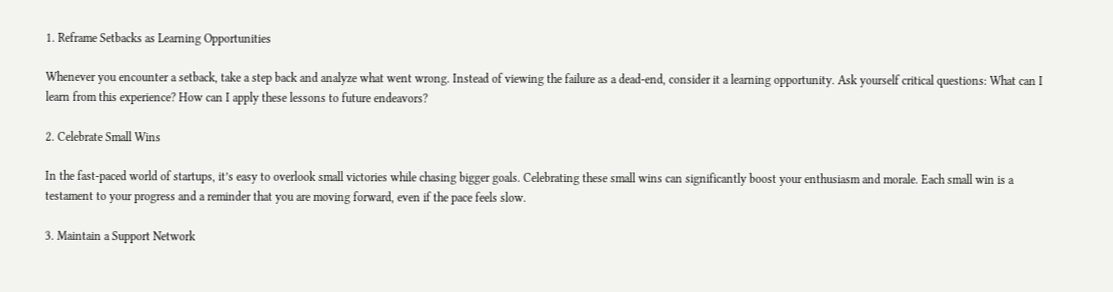1. Reframe Setbacks as Learning Opportunities

Whenever you encounter a setback, take a step back and analyze what went wrong. Instead of viewing the failure as a dead-end, consider it a learning opportunity. Ask yourself critical questions: What can I learn from this experience? How can I apply these lessons to future endeavors?

2. Celebrate Small Wins

In the fast-paced world of startups, it’s easy to overlook small victories while chasing bigger goals. Celebrating these small wins can significantly boost your enthusiasm and morale. Each small win is a testament to your progress and a reminder that you are moving forward, even if the pace feels slow.

3. Maintain a Support Network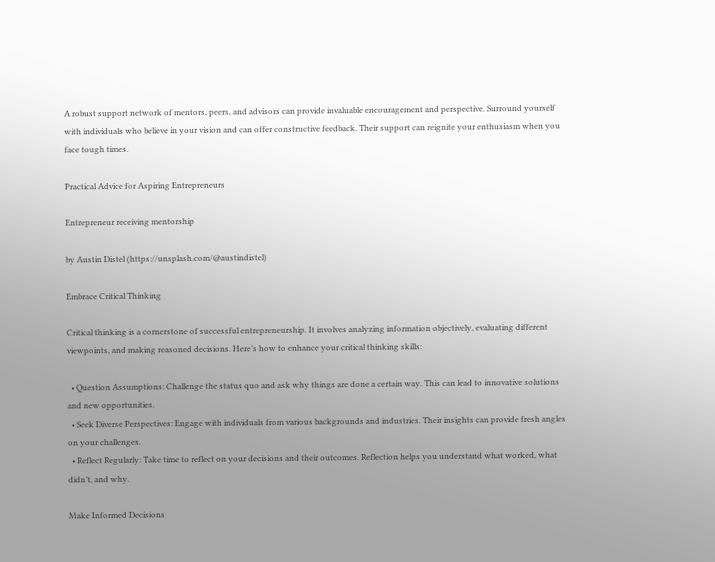A robust support network of mentors, peers, and advisors can provide invaluable encouragement and perspective. Surround yourself with individuals who believe in your vision and can offer constructive feedback. Their support can reignite your enthusiasm when you face tough times.

Practical Advice for Aspiring Entrepreneurs

Entrepreneur receiving mentorship

by Austin Distel (https://unsplash.com/@austindistel)

Embrace Critical Thinking

Critical thinking is a cornerstone of successful entrepreneurship. It involves analyzing information objectively, evaluating different viewpoints, and making reasoned decisions. Here’s how to enhance your critical thinking skills:

  • Question Assumptions: Challenge the status quo and ask why things are done a certain way. This can lead to innovative solutions and new opportunities.
  • Seek Diverse Perspectives: Engage with individuals from various backgrounds and industries. Their insights can provide fresh angles on your challenges.
  • Reflect Regularly: Take time to reflect on your decisions and their outcomes. Reflection helps you understand what worked, what didn’t, and why.

Make Informed Decisions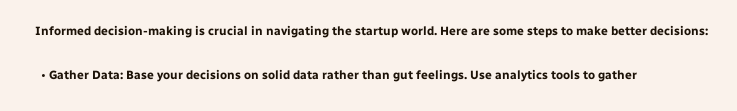Informed decision-making is crucial in navigating the startup world. Here are some steps to make better decisions:

  • Gather Data: Base your decisions on solid data rather than gut feelings. Use analytics tools to gather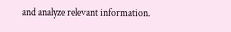and analyze relevant information.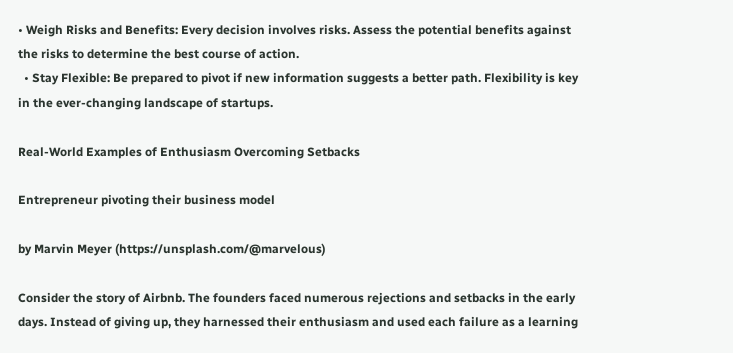• Weigh Risks and Benefits: Every decision involves risks. Assess the potential benefits against the risks to determine the best course of action.
  • Stay Flexible: Be prepared to pivot if new information suggests a better path. Flexibility is key in the ever-changing landscape of startups.

Real-World Examples of Enthusiasm Overcoming Setbacks

Entrepreneur pivoting their business model

by Marvin Meyer (https://unsplash.com/@marvelous)

Consider the story of Airbnb. The founders faced numerous rejections and setbacks in the early days. Instead of giving up, they harnessed their enthusiasm and used each failure as a learning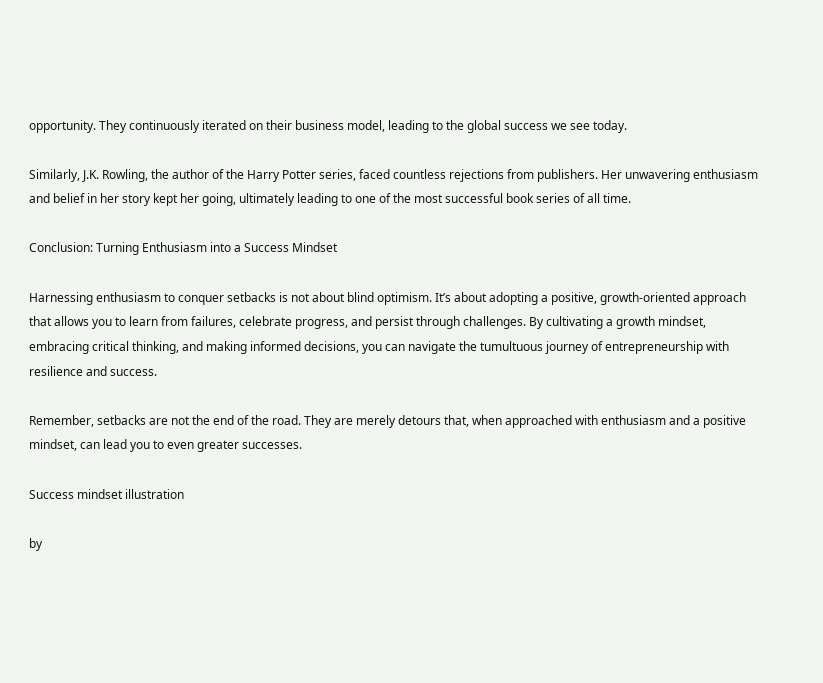opportunity. They continuously iterated on their business model, leading to the global success we see today.

Similarly, J.K. Rowling, the author of the Harry Potter series, faced countless rejections from publishers. Her unwavering enthusiasm and belief in her story kept her going, ultimately leading to one of the most successful book series of all time.

Conclusion: Turning Enthusiasm into a Success Mindset

Harnessing enthusiasm to conquer setbacks is not about blind optimism. It’s about adopting a positive, growth-oriented approach that allows you to learn from failures, celebrate progress, and persist through challenges. By cultivating a growth mindset, embracing critical thinking, and making informed decisions, you can navigate the tumultuous journey of entrepreneurship with resilience and success.

Remember, setbacks are not the end of the road. They are merely detours that, when approached with enthusiasm and a positive mindset, can lead you to even greater successes.

Success mindset illustration

by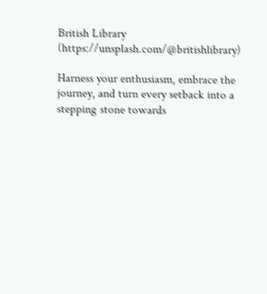British Library (https://unsplash.com/@britishlibrary)

Harness your enthusiasm, embrace the journey, and turn every setback into a stepping stone towards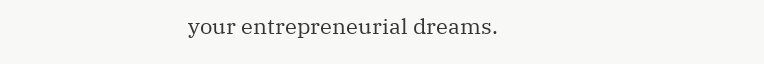your entrepreneurial dreams.